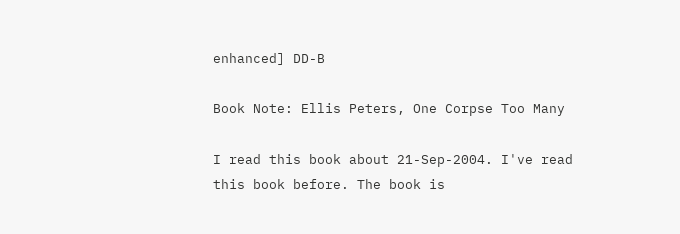enhanced] DD-B

Book Note: Ellis Peters, One Corpse Too Many

I read this book about 21-Sep-2004. I've read this book before. The book is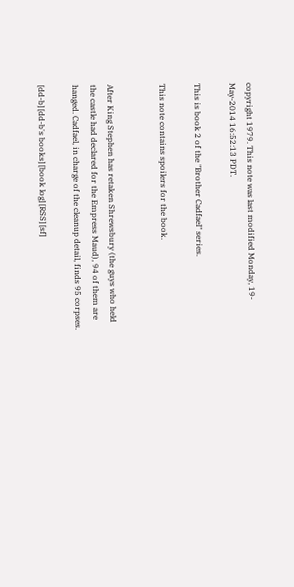copyright 1979. This note was last modified Monday, 19-May-2014 16:52:13 PDT.

This is book 2 of the "Brother Cadfael" series.

This note contains spoilers for the book.


After King Stephen has retaken Shrewsbury (the guys who held the castle had declared for the Empress Maud), 94 of them are hanged. Cadfael, in charge of the cleanup detail, finds 95 corpses.

[dd-b] [dd-b's books] [book log] [RSS] [sf]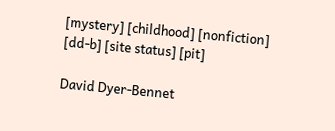[mystery] [childhood] [nonfiction]
[dd-b] [site status] [pit]

David Dyer-Bennet